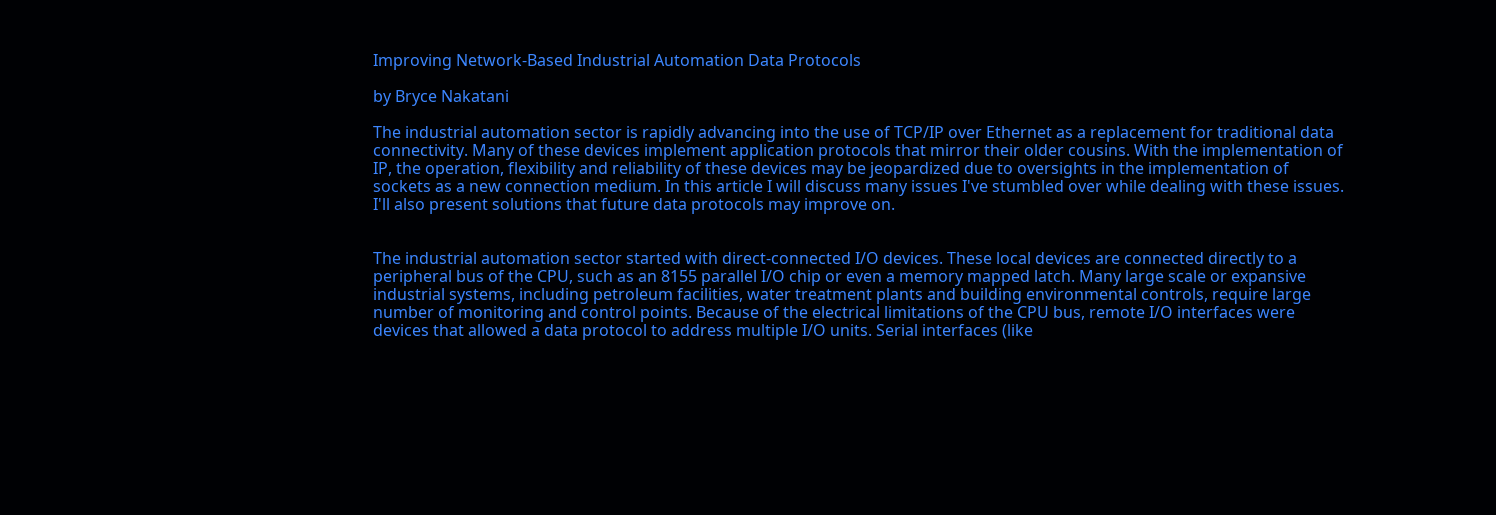Improving Network-Based Industrial Automation Data Protocols

by Bryce Nakatani

The industrial automation sector is rapidly advancing into the use of TCP/IP over Ethernet as a replacement for traditional data connectivity. Many of these devices implement application protocols that mirror their older cousins. With the implementation of IP, the operation, flexibility and reliability of these devices may be jeopardized due to oversights in the implementation of sockets as a new connection medium. In this article I will discuss many issues I've stumbled over while dealing with these issues. I'll also present solutions that future data protocols may improve on.


The industrial automation sector started with direct-connected I/O devices. These local devices are connected directly to a peripheral bus of the CPU, such as an 8155 parallel I/O chip or even a memory mapped latch. Many large scale or expansive industrial systems, including petroleum facilities, water treatment plants and building environmental controls, require large number of monitoring and control points. Because of the electrical limitations of the CPU bus, remote I/O interfaces were devices that allowed a data protocol to address multiple I/O units. Serial interfaces (like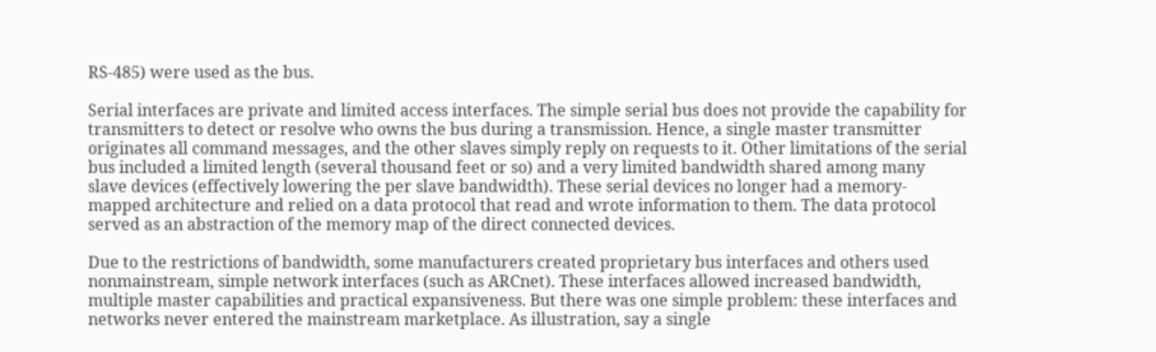RS-485) were used as the bus.

Serial interfaces are private and limited access interfaces. The simple serial bus does not provide the capability for transmitters to detect or resolve who owns the bus during a transmission. Hence, a single master transmitter originates all command messages, and the other slaves simply reply on requests to it. Other limitations of the serial bus included a limited length (several thousand feet or so) and a very limited bandwidth shared among many slave devices (effectively lowering the per slave bandwidth). These serial devices no longer had a memory-mapped architecture and relied on a data protocol that read and wrote information to them. The data protocol served as an abstraction of the memory map of the direct connected devices.

Due to the restrictions of bandwidth, some manufacturers created proprietary bus interfaces and others used nonmainstream, simple network interfaces (such as ARCnet). These interfaces allowed increased bandwidth, multiple master capabilities and practical expansiveness. But there was one simple problem: these interfaces and networks never entered the mainstream marketplace. As illustration, say a single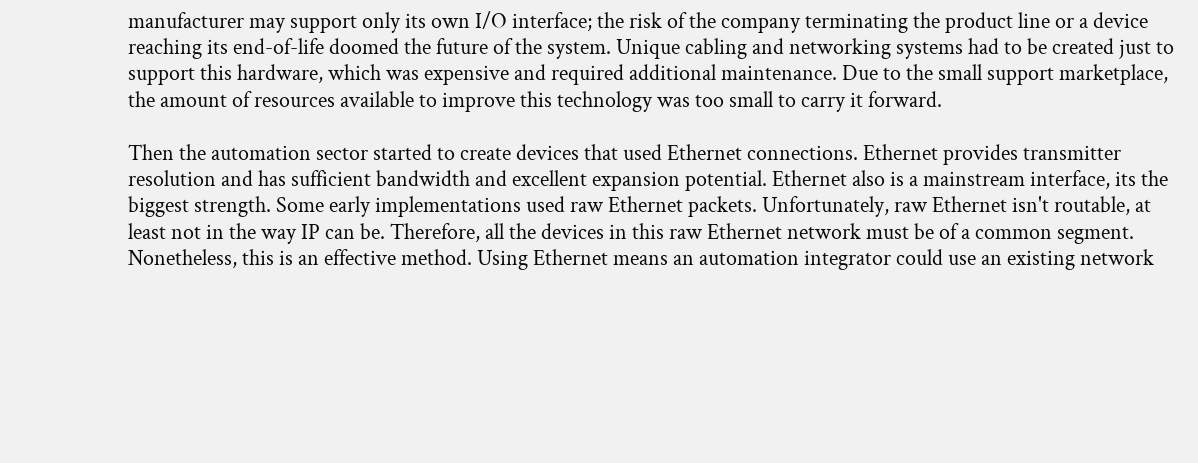manufacturer may support only its own I/O interface; the risk of the company terminating the product line or a device reaching its end-of-life doomed the future of the system. Unique cabling and networking systems had to be created just to support this hardware, which was expensive and required additional maintenance. Due to the small support marketplace, the amount of resources available to improve this technology was too small to carry it forward.

Then the automation sector started to create devices that used Ethernet connections. Ethernet provides transmitter resolution and has sufficient bandwidth and excellent expansion potential. Ethernet also is a mainstream interface, its the biggest strength. Some early implementations used raw Ethernet packets. Unfortunately, raw Ethernet isn't routable, at least not in the way IP can be. Therefore, all the devices in this raw Ethernet network must be of a common segment. Nonetheless, this is an effective method. Using Ethernet means an automation integrator could use an existing network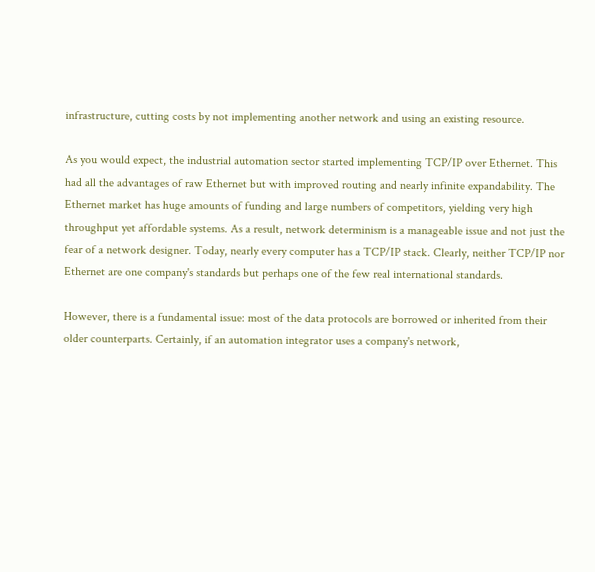infrastructure, cutting costs by not implementing another network and using an existing resource.

As you would expect, the industrial automation sector started implementing TCP/IP over Ethernet. This had all the advantages of raw Ethernet but with improved routing and nearly infinite expandability. The Ethernet market has huge amounts of funding and large numbers of competitors, yielding very high throughput yet affordable systems. As a result, network determinism is a manageable issue and not just the fear of a network designer. Today, nearly every computer has a TCP/IP stack. Clearly, neither TCP/IP nor Ethernet are one company's standards but perhaps one of the few real international standards.

However, there is a fundamental issue: most of the data protocols are borrowed or inherited from their older counterparts. Certainly, if an automation integrator uses a company's network,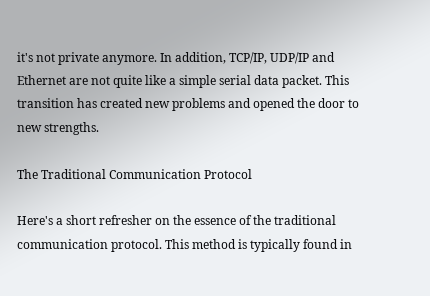it's not private anymore. In addition, TCP/IP, UDP/IP and Ethernet are not quite like a simple serial data packet. This transition has created new problems and opened the door to new strengths.

The Traditional Communication Protocol

Here's a short refresher on the essence of the traditional communication protocol. This method is typically found in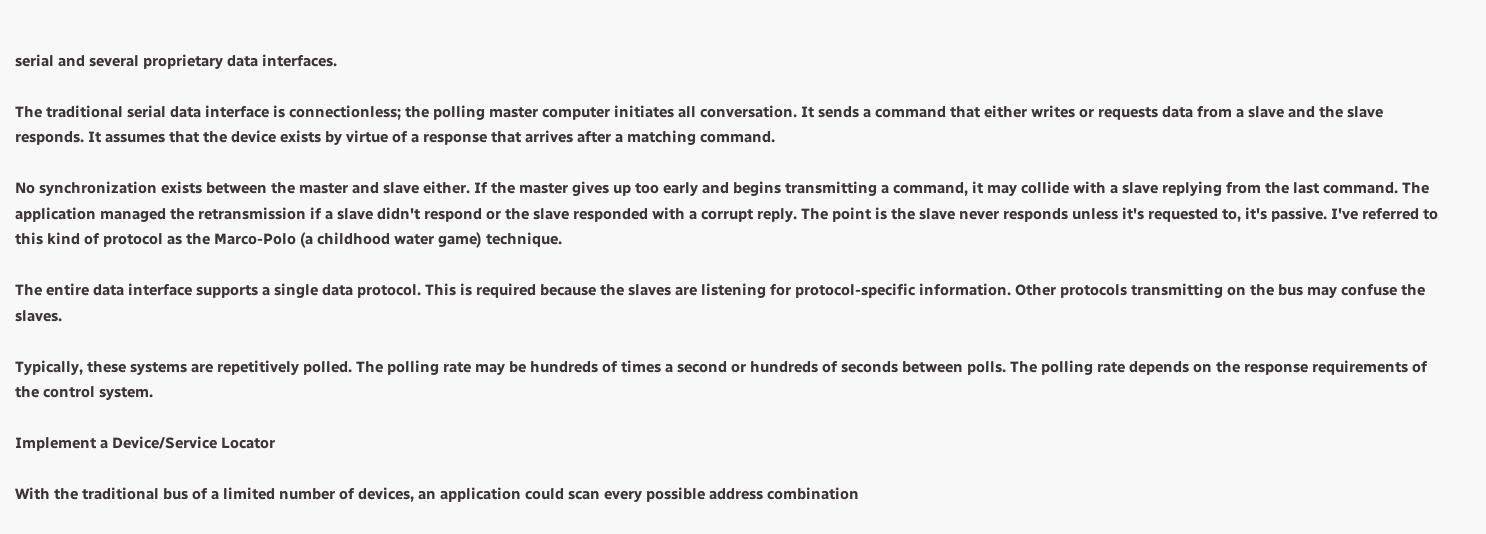serial and several proprietary data interfaces.

The traditional serial data interface is connectionless; the polling master computer initiates all conversation. It sends a command that either writes or requests data from a slave and the slave responds. It assumes that the device exists by virtue of a response that arrives after a matching command.

No synchronization exists between the master and slave either. If the master gives up too early and begins transmitting a command, it may collide with a slave replying from the last command. The application managed the retransmission if a slave didn't respond or the slave responded with a corrupt reply. The point is the slave never responds unless it's requested to, it's passive. I've referred to this kind of protocol as the Marco-Polo (a childhood water game) technique.

The entire data interface supports a single data protocol. This is required because the slaves are listening for protocol-specific information. Other protocols transmitting on the bus may confuse the slaves.

Typically, these systems are repetitively polled. The polling rate may be hundreds of times a second or hundreds of seconds between polls. The polling rate depends on the response requirements of the control system.

Implement a Device/Service Locator

With the traditional bus of a limited number of devices, an application could scan every possible address combination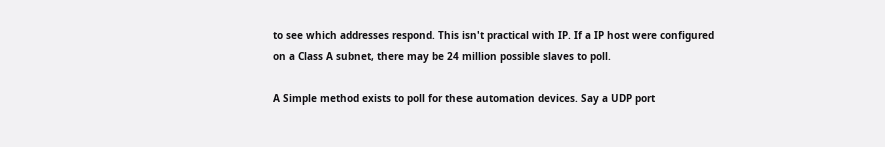to see which addresses respond. This isn't practical with IP. If a IP host were configured on a Class A subnet, there may be 24 million possible slaves to poll.

A Simple method exists to poll for these automation devices. Say a UDP port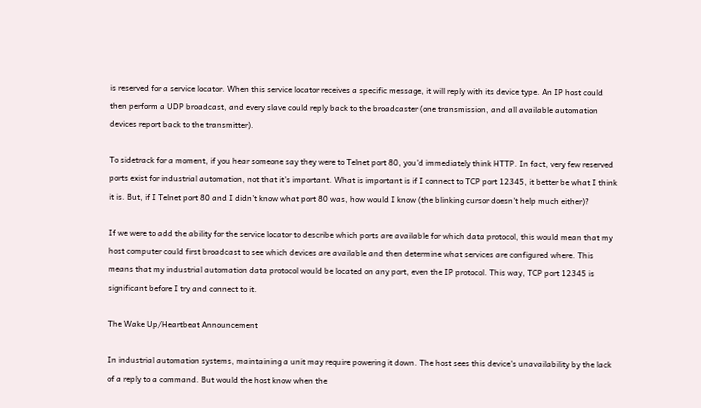is reserved for a service locator. When this service locator receives a specific message, it will reply with its device type. An IP host could then perform a UDP broadcast, and every slave could reply back to the broadcaster (one transmission, and all available automation devices report back to the transmitter).

To sidetrack for a moment, if you hear someone say they were to Telnet port 80, you'd immediately think HTTP. In fact, very few reserved ports exist for industrial automation, not that it's important. What is important is if I connect to TCP port 12345, it better be what I think it is. But, if I Telnet port 80 and I didn't know what port 80 was, how would I know (the blinking cursor doesn't help much either)?

If we were to add the ability for the service locator to describe which ports are available for which data protocol, this would mean that my host computer could first broadcast to see which devices are available and then determine what services are configured where. This means that my industrial automation data protocol would be located on any port, even the IP protocol. This way, TCP port 12345 is significant before I try and connect to it.

The Wake Up/Heartbeat Announcement

In industrial automation systems, maintaining a unit may require powering it down. The host sees this device's unavailability by the lack of a reply to a command. But would the host know when the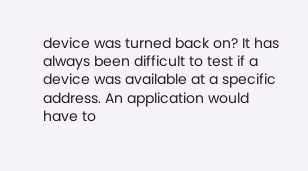device was turned back on? It has always been difficult to test if a device was available at a specific address. An application would have to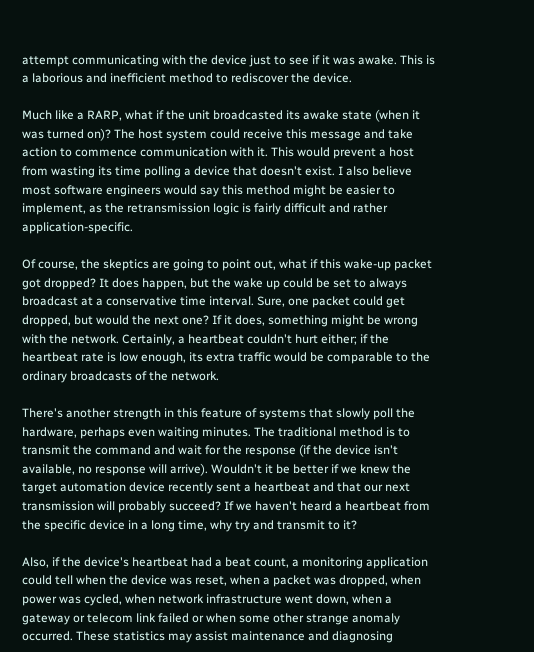attempt communicating with the device just to see if it was awake. This is a laborious and inefficient method to rediscover the device.

Much like a RARP, what if the unit broadcasted its awake state (when it was turned on)? The host system could receive this message and take action to commence communication with it. This would prevent a host from wasting its time polling a device that doesn't exist. I also believe most software engineers would say this method might be easier to implement, as the retransmission logic is fairly difficult and rather application-specific.

Of course, the skeptics are going to point out, what if this wake-up packet got dropped? It does happen, but the wake up could be set to always broadcast at a conservative time interval. Sure, one packet could get dropped, but would the next one? If it does, something might be wrong with the network. Certainly, a heartbeat couldn't hurt either; if the heartbeat rate is low enough, its extra traffic would be comparable to the ordinary broadcasts of the network.

There's another strength in this feature of systems that slowly poll the hardware, perhaps even waiting minutes. The traditional method is to transmit the command and wait for the response (if the device isn't available, no response will arrive). Wouldn't it be better if we knew the target automation device recently sent a heartbeat and that our next transmission will probably succeed? If we haven't heard a heartbeat from the specific device in a long time, why try and transmit to it?

Also, if the device's heartbeat had a beat count, a monitoring application could tell when the device was reset, when a packet was dropped, when power was cycled, when network infrastructure went down, when a gateway or telecom link failed or when some other strange anomaly occurred. These statistics may assist maintenance and diagnosing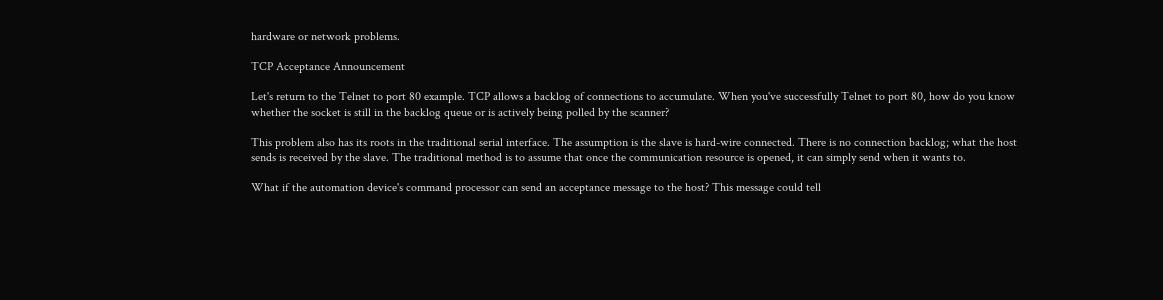hardware or network problems.

TCP Acceptance Announcement

Let's return to the Telnet to port 80 example. TCP allows a backlog of connections to accumulate. When you've successfully Telnet to port 80, how do you know whether the socket is still in the backlog queue or is actively being polled by the scanner?

This problem also has its roots in the traditional serial interface. The assumption is the slave is hard-wire connected. There is no connection backlog; what the host sends is received by the slave. The traditional method is to assume that once the communication resource is opened, it can simply send when it wants to.

What if the automation device's command processor can send an acceptance message to the host? This message could tell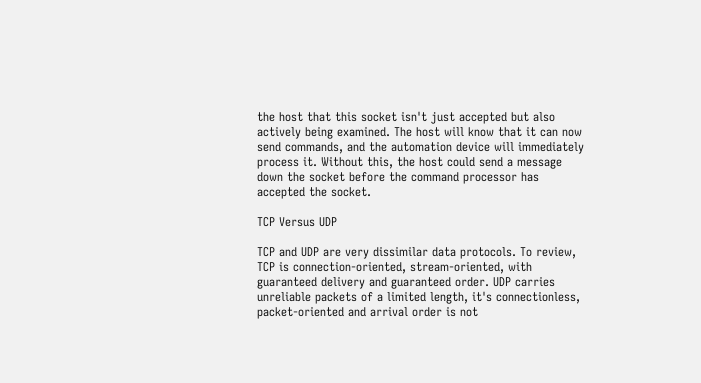the host that this socket isn't just accepted but also actively being examined. The host will know that it can now send commands, and the automation device will immediately process it. Without this, the host could send a message down the socket before the command processor has accepted the socket.

TCP Versus UDP

TCP and UDP are very dissimilar data protocols. To review, TCP is connection-oriented, stream-oriented, with guaranteed delivery and guaranteed order. UDP carries unreliable packets of a limited length, it's connectionless, packet-oriented and arrival order is not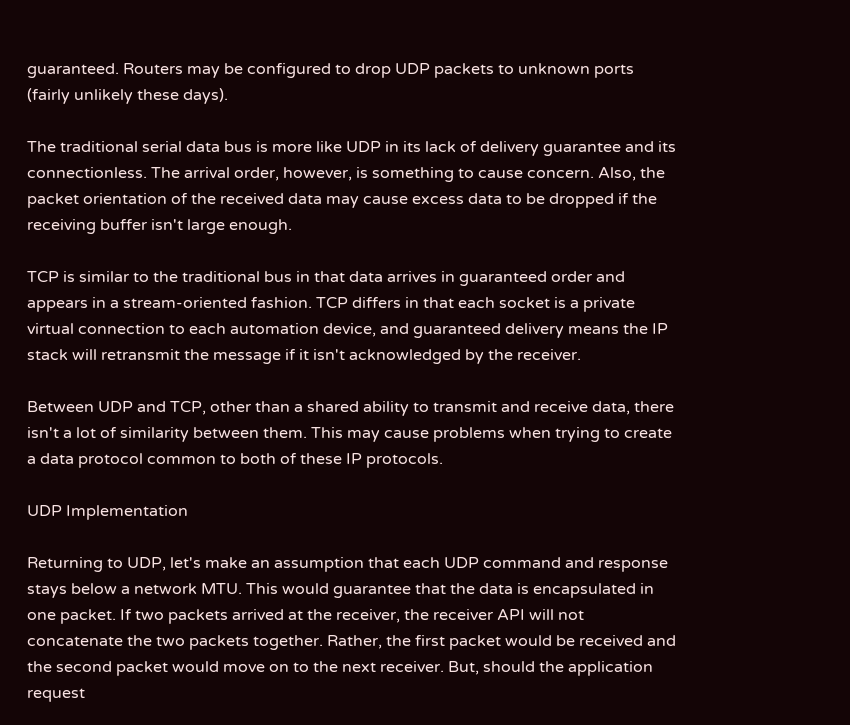guaranteed. Routers may be configured to drop UDP packets to unknown ports (fairly unlikely these days).

The traditional serial data bus is more like UDP in its lack of delivery guarantee and its connectionless. The arrival order, however, is something to cause concern. Also, the packet orientation of the received data may cause excess data to be dropped if the receiving buffer isn't large enough.

TCP is similar to the traditional bus in that data arrives in guaranteed order and appears in a stream-oriented fashion. TCP differs in that each socket is a private virtual connection to each automation device, and guaranteed delivery means the IP stack will retransmit the message if it isn't acknowledged by the receiver.

Between UDP and TCP, other than a shared ability to transmit and receive data, there isn't a lot of similarity between them. This may cause problems when trying to create a data protocol common to both of these IP protocols.

UDP Implementation

Returning to UDP, let's make an assumption that each UDP command and response stays below a network MTU. This would guarantee that the data is encapsulated in one packet. If two packets arrived at the receiver, the receiver API will not concatenate the two packets together. Rather, the first packet would be received and the second packet would move on to the next receiver. But, should the application request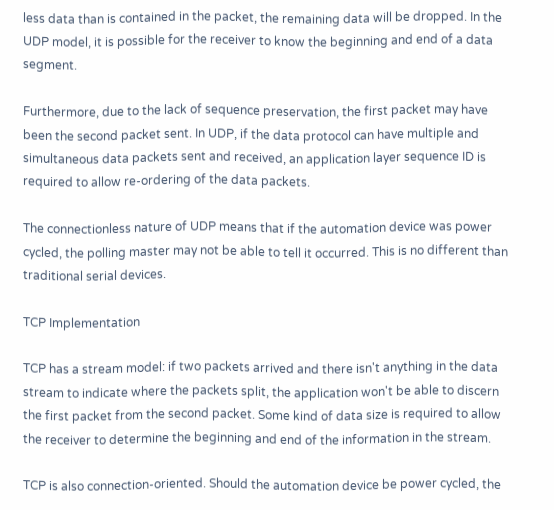less data than is contained in the packet, the remaining data will be dropped. In the UDP model, it is possible for the receiver to know the beginning and end of a data segment.

Furthermore, due to the lack of sequence preservation, the first packet may have been the second packet sent. In UDP, if the data protocol can have multiple and simultaneous data packets sent and received, an application layer sequence ID is required to allow re-ordering of the data packets.

The connectionless nature of UDP means that if the automation device was power cycled, the polling master may not be able to tell it occurred. This is no different than traditional serial devices.

TCP Implementation

TCP has a stream model: if two packets arrived and there isn't anything in the data stream to indicate where the packets split, the application won't be able to discern the first packet from the second packet. Some kind of data size is required to allow the receiver to determine the beginning and end of the information in the stream.

TCP is also connection-oriented. Should the automation device be power cycled, the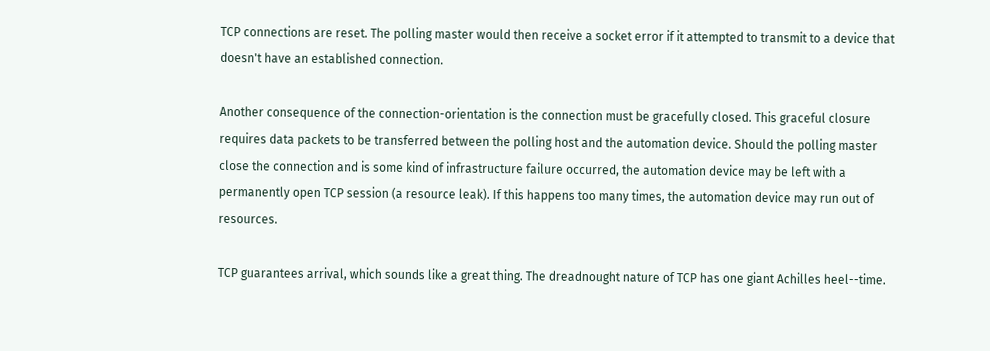TCP connections are reset. The polling master would then receive a socket error if it attempted to transmit to a device that doesn't have an established connection.

Another consequence of the connection-orientation is the connection must be gracefully closed. This graceful closure requires data packets to be transferred between the polling host and the automation device. Should the polling master close the connection and is some kind of infrastructure failure occurred, the automation device may be left with a permanently open TCP session (a resource leak). If this happens too many times, the automation device may run out of resources.

TCP guarantees arrival, which sounds like a great thing. The dreadnought nature of TCP has one giant Achilles heel--time.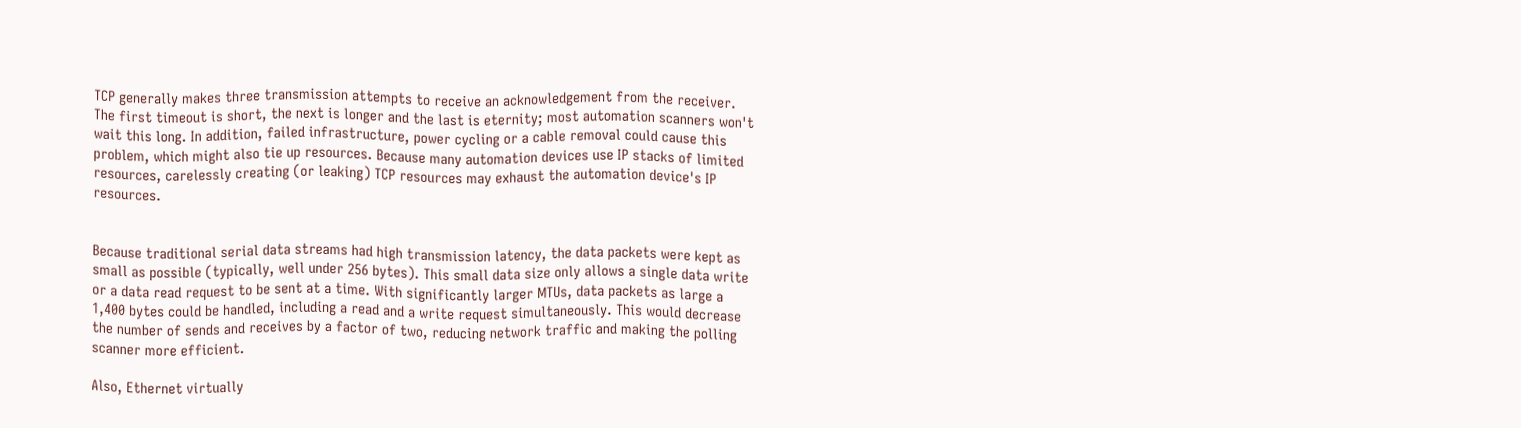TCP generally makes three transmission attempts to receive an acknowledgement from the receiver. The first timeout is short, the next is longer and the last is eternity; most automation scanners won't wait this long. In addition, failed infrastructure, power cycling or a cable removal could cause this problem, which might also tie up resources. Because many automation devices use IP stacks of limited resources, carelessly creating (or leaking) TCP resources may exhaust the automation device's IP resources.


Because traditional serial data streams had high transmission latency, the data packets were kept as small as possible (typically, well under 256 bytes). This small data size only allows a single data write or a data read request to be sent at a time. With significantly larger MTUs, data packets as large a 1,400 bytes could be handled, including a read and a write request simultaneously. This would decrease the number of sends and receives by a factor of two, reducing network traffic and making the polling scanner more efficient.

Also, Ethernet virtually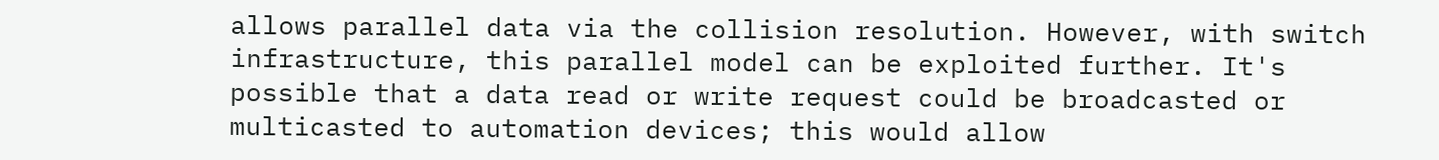allows parallel data via the collision resolution. However, with switch infrastructure, this parallel model can be exploited further. It's possible that a data read or write request could be broadcasted or multicasted to automation devices; this would allow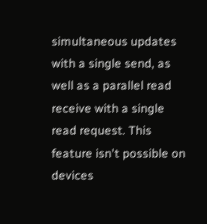simultaneous updates with a single send, as well as a parallel read receive with a single read request. This feature isn't possible on devices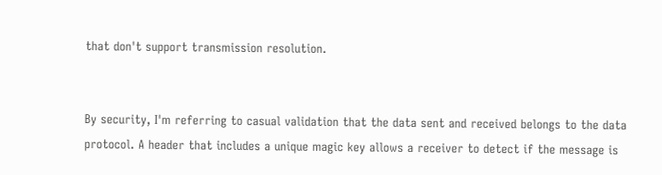that don't support transmission resolution.


By security, I'm referring to casual validation that the data sent and received belongs to the data protocol. A header that includes a unique magic key allows a receiver to detect if the message is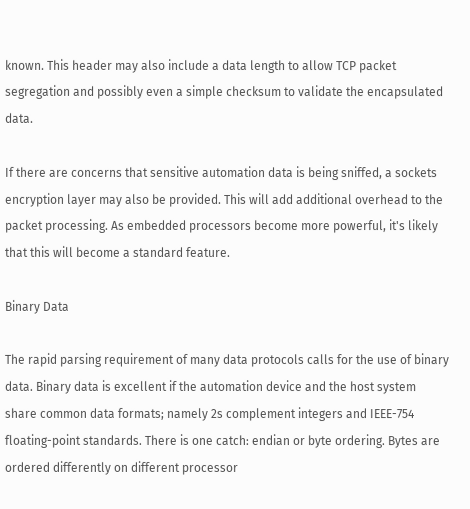known. This header may also include a data length to allow TCP packet segregation and possibly even a simple checksum to validate the encapsulated data.

If there are concerns that sensitive automation data is being sniffed, a sockets encryption layer may also be provided. This will add additional overhead to the packet processing. As embedded processors become more powerful, it's likely that this will become a standard feature.

Binary Data

The rapid parsing requirement of many data protocols calls for the use of binary data. Binary data is excellent if the automation device and the host system share common data formats; namely 2s complement integers and IEEE-754 floating-point standards. There is one catch: endian or byte ordering. Bytes are ordered differently on different processor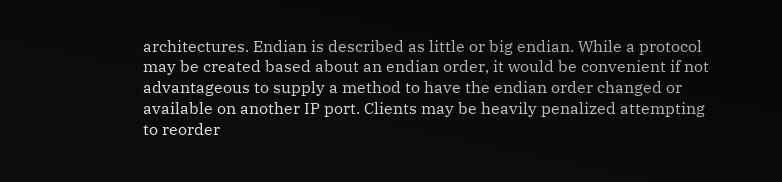architectures. Endian is described as little or big endian. While a protocol may be created based about an endian order, it would be convenient if not advantageous to supply a method to have the endian order changed or available on another IP port. Clients may be heavily penalized attempting to reorder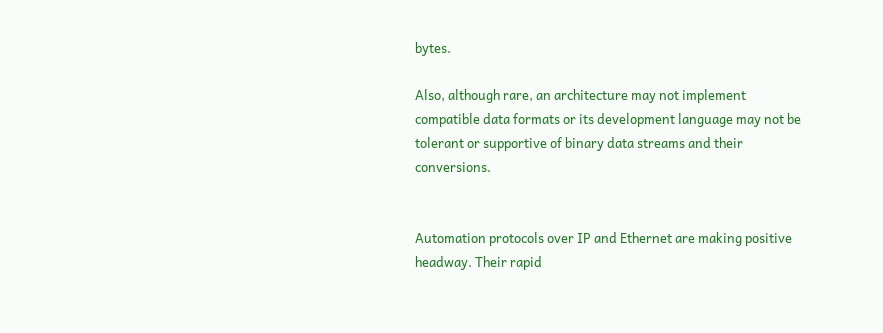bytes.

Also, although rare, an architecture may not implement compatible data formats or its development language may not be tolerant or supportive of binary data streams and their conversions.


Automation protocols over IP and Ethernet are making positive headway. Their rapid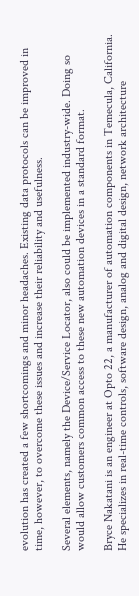evolution has created a few shortcomings and minor headaches. Existing data protocols can be improved in time, however, to overcome these issues and increase their reliability and usefulness.

Several elements, namely the Device/Service Locator, also could be implemented industry-wide. Doing so would allow customers common access to these new automation devices in a standard format.

Bryce Nakatani is an engineer at Opto 22, a manufacturer of automation components in Temecula, California. He specializes in real-time controls, software design, analog and digital design, network architecture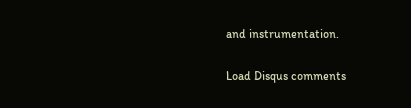and instrumentation.

Load Disqus comments